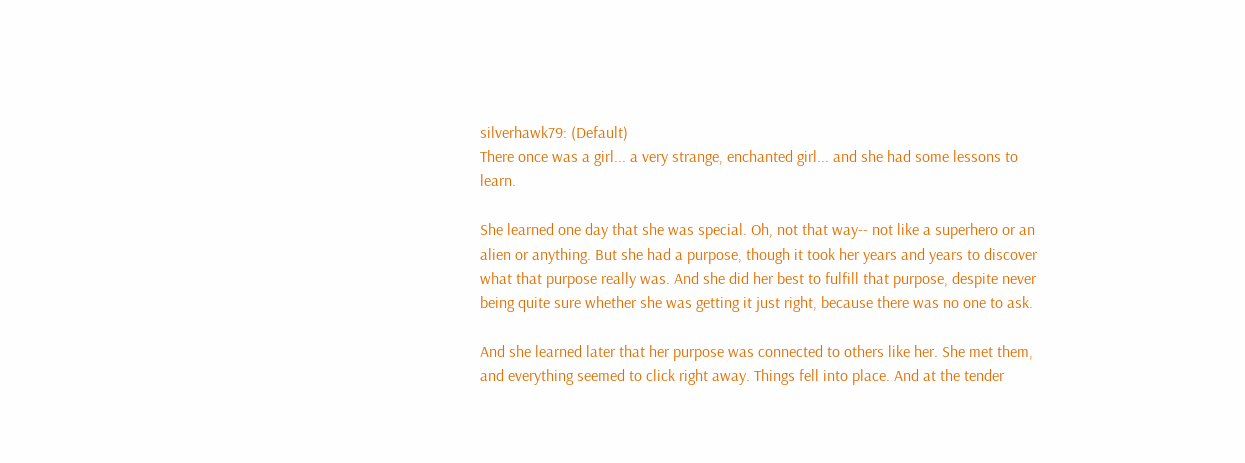silverhawk79: (Default)
There once was a girl... a very strange, enchanted girl... and she had some lessons to learn.

She learned one day that she was special. Oh, not that way-- not like a superhero or an alien or anything. But she had a purpose, though it took her years and years to discover what that purpose really was. And she did her best to fulfill that purpose, despite never being quite sure whether she was getting it just right, because there was no one to ask.

And she learned later that her purpose was connected to others like her. She met them, and everything seemed to click right away. Things fell into place. And at the tender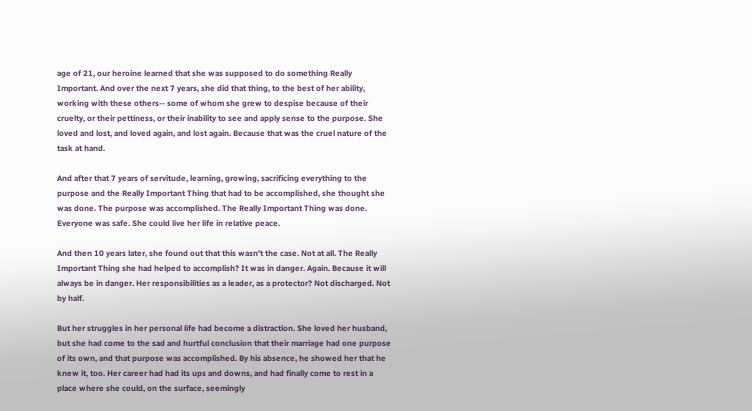age of 21, our heroine learned that she was supposed to do something Really Important. And over the next 7 years, she did that thing, to the best of her ability, working with these others-- some of whom she grew to despise because of their cruelty, or their pettiness, or their inability to see and apply sense to the purpose. She loved and lost, and loved again, and lost again. Because that was the cruel nature of the task at hand.

And after that 7 years of servitude, learning, growing, sacrificing everything to the purpose and the Really Important Thing that had to be accomplished, she thought she was done. The purpose was accomplished. The Really Important Thing was done. Everyone was safe. She could live her life in relative peace.

And then 10 years later, she found out that this wasn't the case. Not at all. The Really Important Thing she had helped to accomplish? It was in danger. Again. Because it will always be in danger. Her responsibilities as a leader, as a protector? Not discharged. Not by half.

But her struggles in her personal life had become a distraction. She loved her husband, but she had come to the sad and hurtful conclusion that their marriage had one purpose of its own, and that purpose was accomplished. By his absence, he showed her that he knew it, too. Her career had had its ups and downs, and had finally come to rest in a place where she could, on the surface, seemingly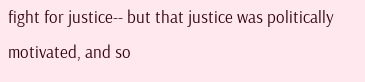fight for justice-- but that justice was politically motivated, and so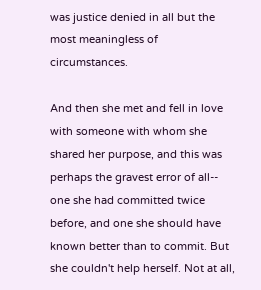was justice denied in all but the most meaningless of circumstances.

And then she met and fell in love with someone with whom she shared her purpose, and this was perhaps the gravest error of all-- one she had committed twice before, and one she should have known better than to commit. But she couldn't help herself. Not at all,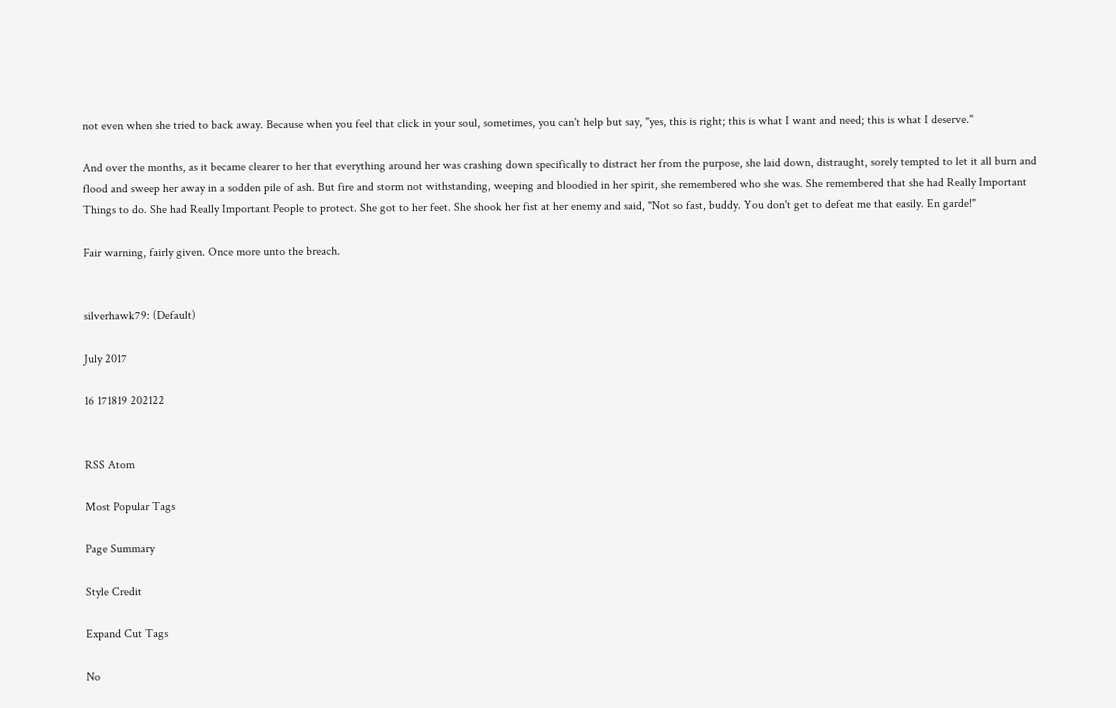not even when she tried to back away. Because when you feel that click in your soul, sometimes, you can't help but say, "yes, this is right; this is what I want and need; this is what I deserve."

And over the months, as it became clearer to her that everything around her was crashing down specifically to distract her from the purpose, she laid down, distraught, sorely tempted to let it all burn and flood and sweep her away in a sodden pile of ash. But fire and storm not withstanding, weeping and bloodied in her spirit, she remembered who she was. She remembered that she had Really Important Things to do. She had Really Important People to protect. She got to her feet. She shook her fist at her enemy and said, "Not so fast, buddy. You don't get to defeat me that easily. En garde!"

Fair warning, fairly given. Once more unto the breach.


silverhawk79: (Default)

July 2017

16 171819 202122


RSS Atom

Most Popular Tags

Page Summary

Style Credit

Expand Cut Tags

No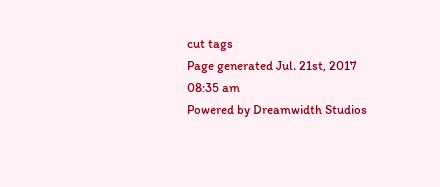cut tags
Page generated Jul. 21st, 2017 08:35 am
Powered by Dreamwidth Studios